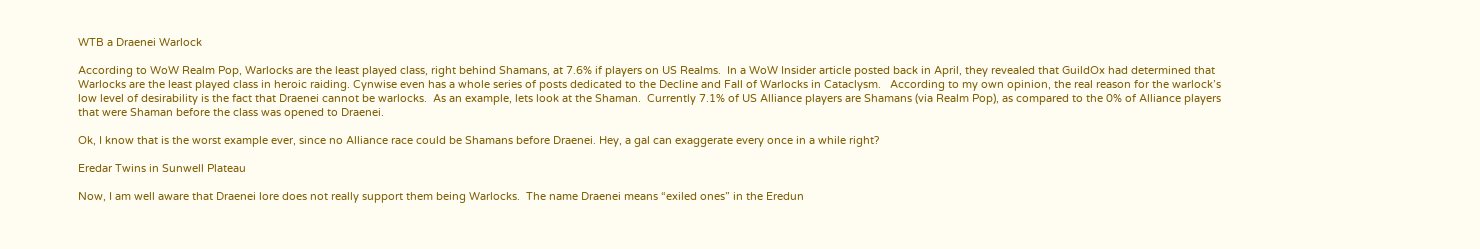WTB a Draenei Warlock

According to WoW Realm Pop, Warlocks are the least played class, right behind Shamans, at 7.6% if players on US Realms.  In a WoW Insider article posted back in April, they revealed that GuildOx had determined that Warlocks are the least played class in heroic raiding. Cynwise even has a whole series of posts dedicated to the Decline and Fall of Warlocks in Cataclysm.   According to my own opinion, the real reason for the warlock’s low level of desirability is the fact that Draenei cannot be warlocks.  As an example, lets look at the Shaman.  Currently 7.1% of US Alliance players are Shamans (via Realm Pop), as compared to the 0% of Alliance players that were Shaman before the class was opened to Draenei.

Ok, I know that is the worst example ever, since no Alliance race could be Shamans before Draenei. Hey, a gal can exaggerate every once in a while right?

Eredar Twins in Sunwell Plateau

Now, I am well aware that Draenei lore does not really support them being Warlocks.  The name Draenei means “exiled ones” in the Eredun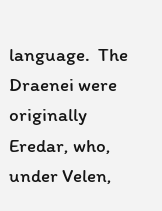language.  The Draenei were originally Eredar, who, under Velen,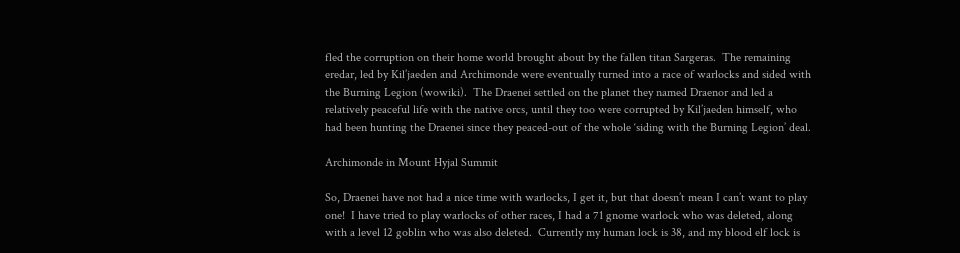fled the corruption on their home world brought about by the fallen titan Sargeras.  The remaining eredar, led by Kil’jaeden and Archimonde were eventually turned into a race of warlocks and sided with the Burning Legion (wowiki).  The Draenei settled on the planet they named Draenor and led a relatively peaceful life with the native orcs, until they too were corrupted by Kil’jaeden himself, who had been hunting the Draenei since they peaced-out of the whole ‘siding with the Burning Legion’ deal.

Archimonde in Mount Hyjal Summit

So, Draenei have not had a nice time with warlocks, I get it, but that doesn’t mean I can’t want to play one!  I have tried to play warlocks of other races, I had a 71 gnome warlock who was deleted, along with a level 12 goblin who was also deleted.  Currently my human lock is 38, and my blood elf lock is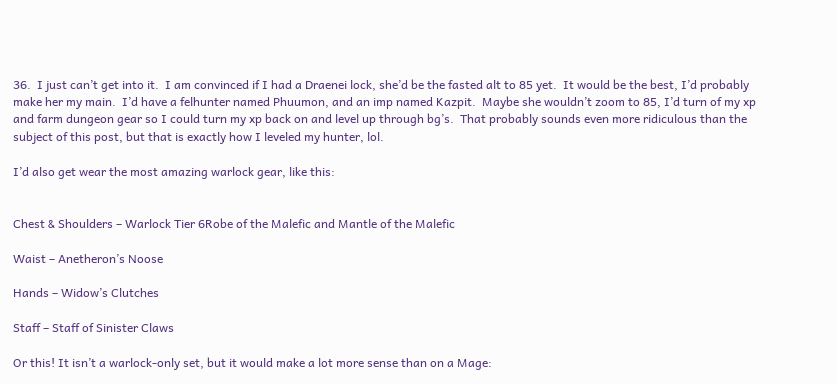36.  I just can’t get into it.  I am convinced if I had a Draenei lock, she’d be the fasted alt to 85 yet.  It would be the best, I’d probably make her my main.  I’d have a felhunter named Phuumon, and an imp named Kazpit.  Maybe she wouldn’t zoom to 85, I’d turn of my xp and farm dungeon gear so I could turn my xp back on and level up through bg’s.  That probably sounds even more ridiculous than the subject of this post, but that is exactly how I leveled my hunter, lol.

I’d also get wear the most amazing warlock gear, like this:


Chest & Shoulders – Warlock Tier 6Robe of the Malefic and Mantle of the Malefic

Waist – Anetheron’s Noose

Hands – Widow’s Clutches

Staff – Staff of Sinister Claws

Or this! It isn’t a warlock-only set, but it would make a lot more sense than on a Mage: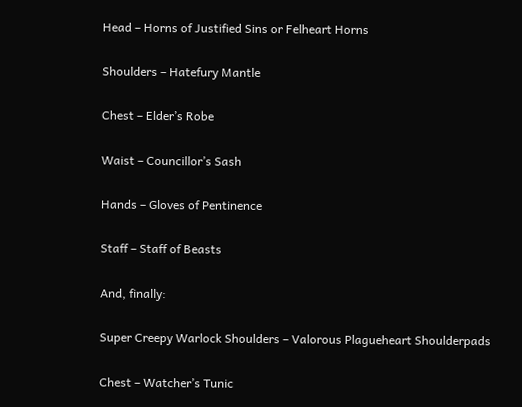Head – Horns of Justified Sins or Felheart Horns

Shoulders – Hatefury Mantle

Chest – Elder’s Robe

Waist – Councillor’s Sash

Hands – Gloves of Pentinence

Staff – Staff of Beasts

And, finally:

Super Creepy Warlock Shoulders – Valorous Plagueheart Shoulderpads

Chest – Watcher’s Tunic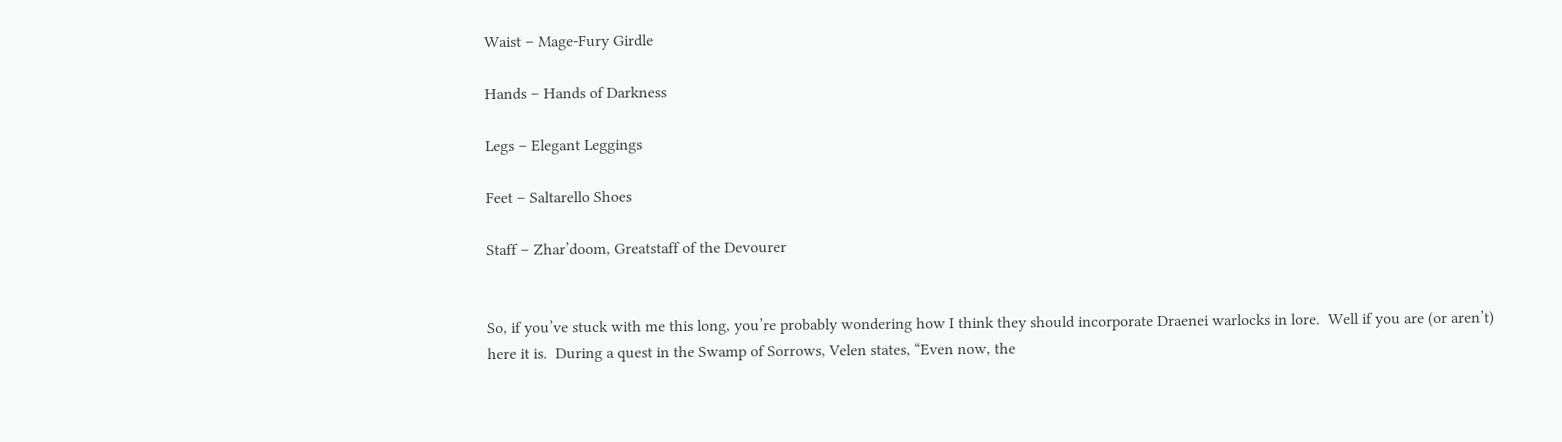Waist – Mage-Fury Girdle

Hands – Hands of Darkness

Legs – Elegant Leggings

Feet – Saltarello Shoes

Staff – Zhar’doom, Greatstaff of the Devourer


So, if you’ve stuck with me this long, you’re probably wondering how I think they should incorporate Draenei warlocks in lore.  Well if you are (or aren’t) here it is.  During a quest in the Swamp of Sorrows, Velen states, “Even now, the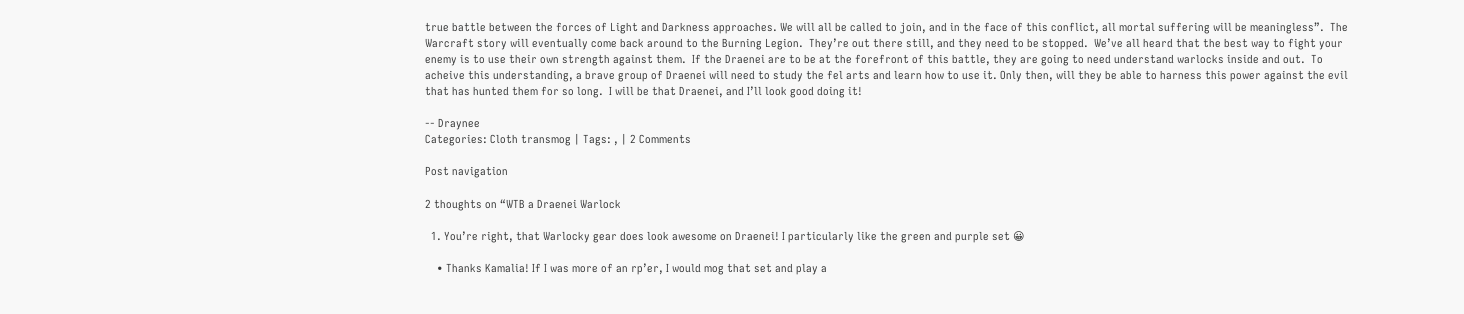true battle between the forces of Light and Darkness approaches. We will all be called to join, and in the face of this conflict, all mortal suffering will be meaningless”.  The Warcraft story will eventually come back around to the Burning Legion.  They’re out there still, and they need to be stopped.  We’ve all heard that the best way to fight your enemy is to use their own strength against them.  If the Draenei are to be at the forefront of this battle, they are going to need understand warlocks inside and out.  To acheive this understanding, a brave group of Draenei will need to study the fel arts and learn how to use it. Only then, will they be able to harness this power against the evil that has hunted them for so long.  I will be that Draenei, and I’ll look good doing it!

-- Draynee
Categories: Cloth transmog | Tags: , | 2 Comments

Post navigation

2 thoughts on “WTB a Draenei Warlock

  1. You’re right, that Warlocky gear does look awesome on Draenei! I particularly like the green and purple set 😀

    • Thanks Kamalia! If I was more of an rp’er, I would mog that set and play a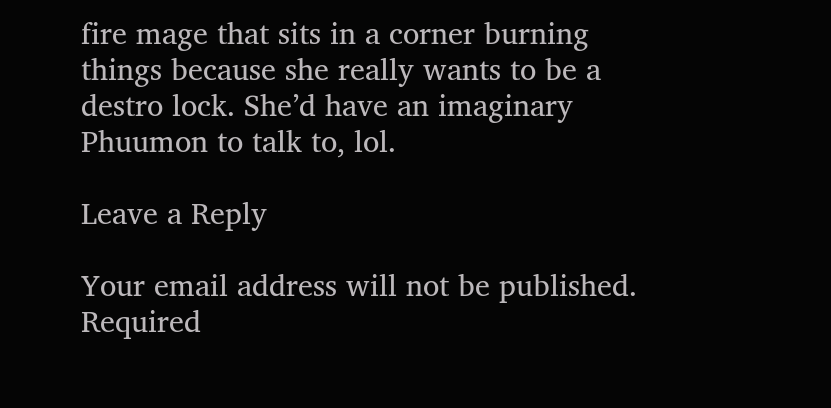fire mage that sits in a corner burning things because she really wants to be a destro lock. She’d have an imaginary Phuumon to talk to, lol.

Leave a Reply

Your email address will not be published. Required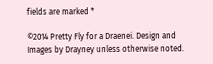fields are marked *

©2014 Pretty Fly for a Draenei. Design and Images by Drayney unless otherwise noted.